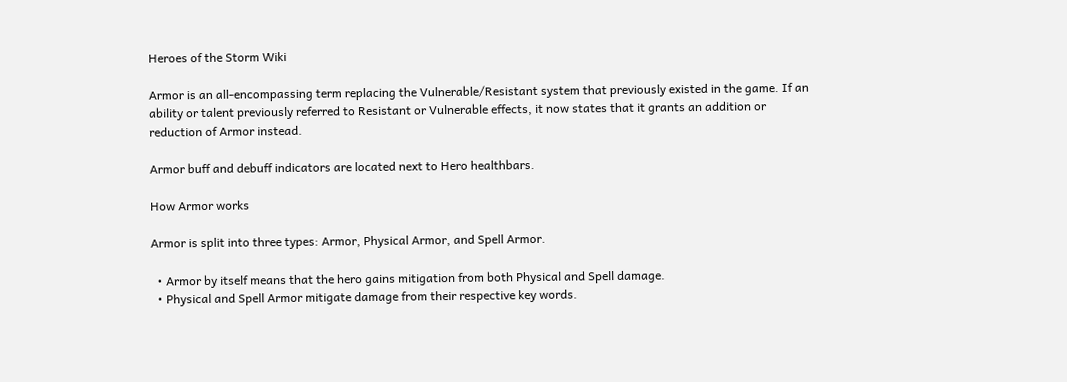Heroes of the Storm Wiki

Armor is an all-encompassing term replacing the Vulnerable/Resistant system that previously existed in the game. If an ability or talent previously referred to Resistant or Vulnerable effects, it now states that it grants an addition or reduction of Armor instead.

Armor buff and debuff indicators are located next to Hero healthbars.

How Armor works

Armor is split into three types: Armor, Physical Armor, and Spell Armor.

  • Armor by itself means that the hero gains mitigation from both Physical and Spell damage.
  • Physical and Spell Armor mitigate damage from their respective key words.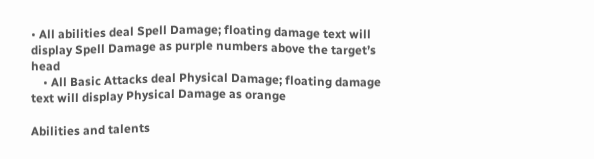• All abilities deal Spell Damage; floating damage text will display Spell Damage as purple numbers above the target’s head
    • All Basic Attacks deal Physical Damage; floating damage text will display Physical Damage as orange

Abilities and talents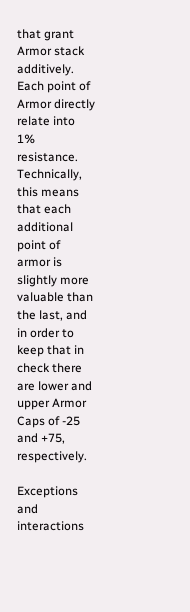that grant Armor stack additively. Each point of Armor directly relate into 1% resistance. Technically, this means that each additional point of armor is slightly more valuable than the last, and in order to keep that in check there are lower and upper Armor Caps of -25 and +75, respectively.

Exceptions and interactions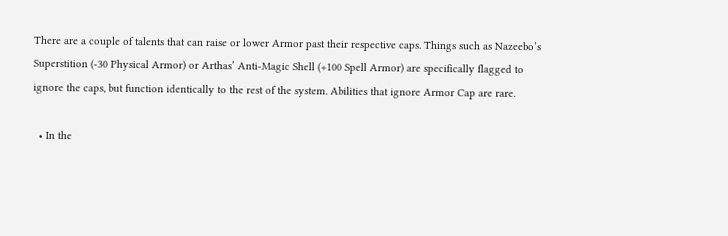There are a couple of talents that can raise or lower Armor past their respective caps. Things such as Nazeebo’s Superstition (-30 Physical Armor) or Arthas’ Anti-Magic Shell (+100 Spell Armor) are specifically flagged to ignore the caps, but function identically to the rest of the system. Abilities that ignore Armor Cap are rare.

  • In the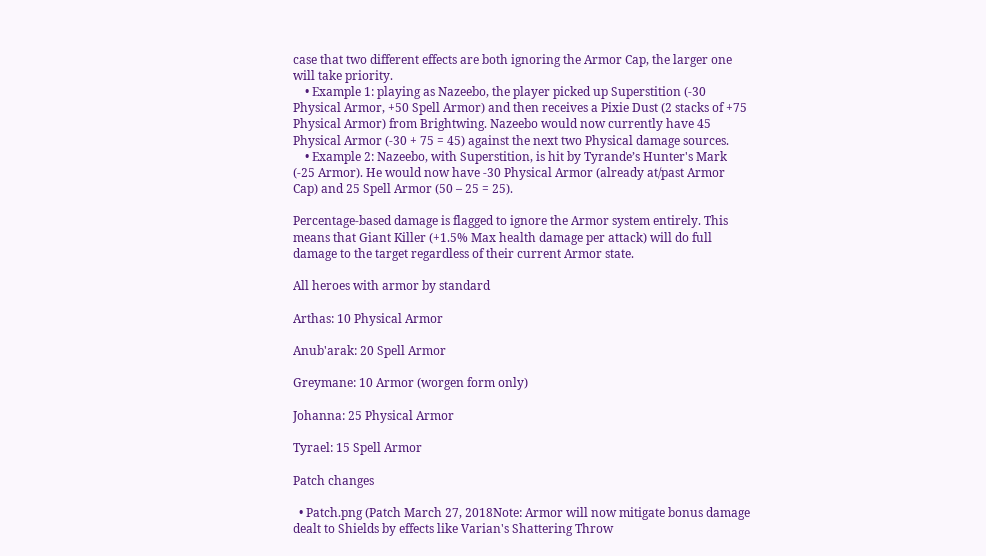case that two different effects are both ignoring the Armor Cap, the larger one will take priority.
    • Example 1: playing as Nazeebo, the player picked up Superstition (-30 Physical Armor, +50 Spell Armor) and then receives a Pixie Dust (2 stacks of +75 Physical Armor) from Brightwing. Nazeebo would now currently have 45 Physical Armor (-30 + 75 = 45) against the next two Physical damage sources.
    • Example 2: Nazeebo, with Superstition, is hit by Tyrande’s Hunter's Mark (-25 Armor). He would now have -30 Physical Armor (already at/past Armor Cap) and 25 Spell Armor (50 – 25 = 25).

Percentage-based damage is flagged to ignore the Armor system entirely. This means that Giant Killer (+1.5% Max health damage per attack) will do full damage to the target regardless of their current Armor state.

All heroes with armor by standard

Arthas: 10 Physical Armor

Anub'arak: 20 Spell Armor

Greymane: 10 Armor (worgen form only)

Johanna: 25 Physical Armor

Tyrael: 15 Spell Armor

Patch changes

  • Patch.png (Patch March 27, 2018Note: Armor will now mitigate bonus damage dealt to Shields by effects like Varian's Shattering Throw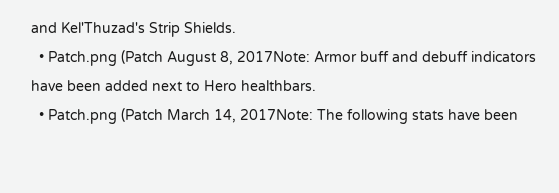and Kel'Thuzad's Strip Shields.
  • Patch.png (Patch August 8, 2017Note: Armor buff and debuff indicators have been added next to Hero healthbars.
  • Patch.png (Patch March 14, 2017Note: The following stats have been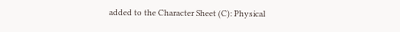added to the Character Sheet (C): Physical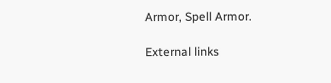Armor, Spell Armor.

External links